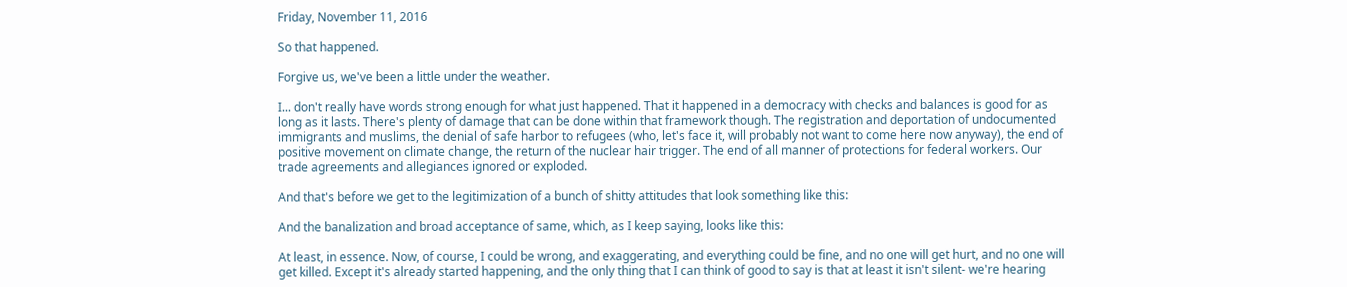Friday, November 11, 2016

So that happened.

Forgive us, we've been a little under the weather.

I... don't really have words strong enough for what just happened. That it happened in a democracy with checks and balances is good for as long as it lasts. There's plenty of damage that can be done within that framework though. The registration and deportation of undocumented immigrants and muslims, the denial of safe harbor to refugees (who, let's face it, will probably not want to come here now anyway), the end of positive movement on climate change, the return of the nuclear hair trigger. The end of all manner of protections for federal workers. Our trade agreements and allegiances ignored or exploded.

And that's before we get to the legitimization of a bunch of shitty attitudes that look something like this:

And the banalization and broad acceptance of same, which, as I keep saying, looks like this:

At least, in essence. Now, of course, I could be wrong, and exaggerating, and everything could be fine, and no one will get hurt, and no one will get killed. Except it's already started happening, and the only thing that I can think of good to say is that at least it isn't silent- we're hearing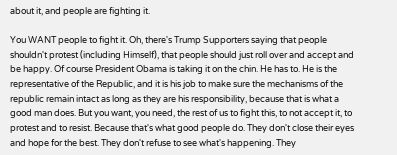about it, and people are fighting it.

You WANT people to fight it. Oh, there's Trump Supporters saying that people shouldn't protest (including Himself), that people should just roll over and accept and be happy. Of course President Obama is taking it on the chin. He has to. He is the representative of the Republic, and it is his job to make sure the mechanisms of the republic remain intact as long as they are his responsibility, because that is what a good man does. But you want, you need, the rest of us to fight this, to not accept it, to protest and to resist. Because that's what good people do. They don't close their eyes and hope for the best. They don't refuse to see what's happening. They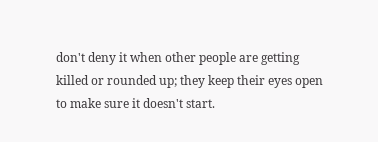don't deny it when other people are getting killed or rounded up; they keep their eyes open to make sure it doesn't start.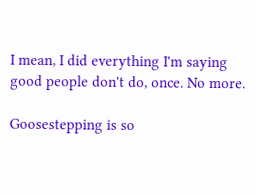I mean, I did everything I'm saying good people don't do, once. No more.

Goosestepping is so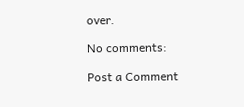over.

No comments:

Post a Comment